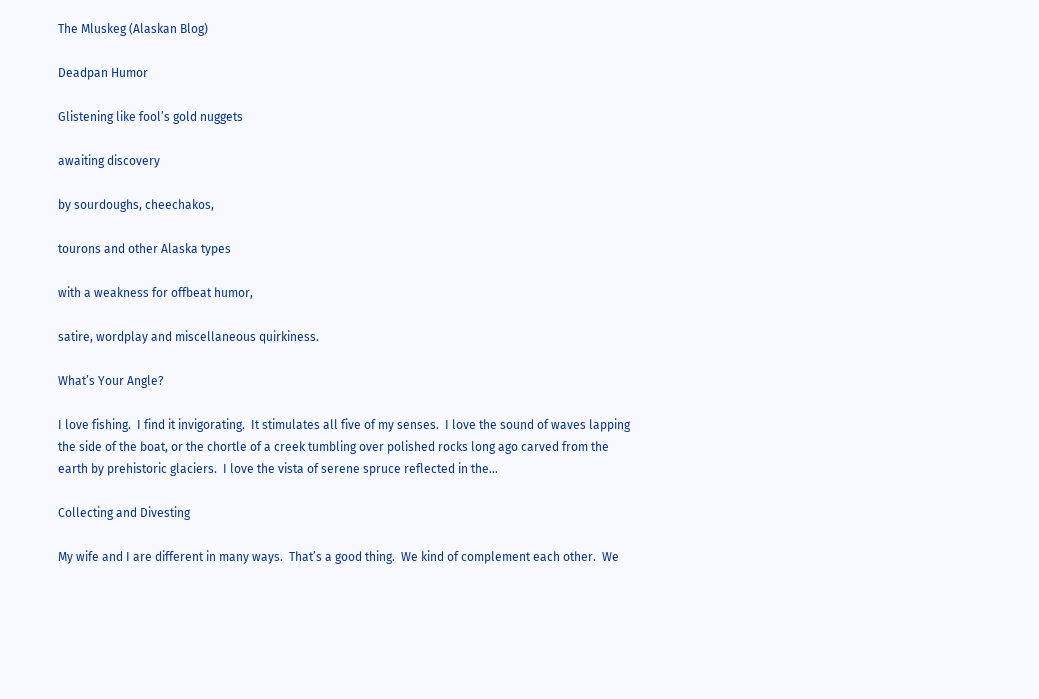The Mluskeg (Alaskan Blog)

Deadpan Humor

Glistening like fool’s gold nuggets

awaiting discovery

by sourdoughs, cheechakos,

tourons and other Alaska types

with a weakness for offbeat humor,

satire, wordplay and miscellaneous quirkiness.

What’s Your Angle?

I love fishing.  I find it invigorating.  It stimulates all five of my senses.  I love the sound of waves lapping the side of the boat, or the chortle of a creek tumbling over polished rocks long ago carved from the earth by prehistoric glaciers.  I love the vista of serene spruce reflected in the…

Collecting and Divesting

My wife and I are different in many ways.  That’s a good thing.  We kind of complement each other.  We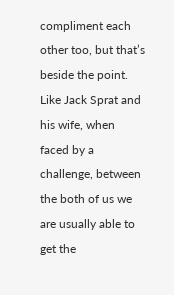compliment each other too, but that’s beside the point.  Like Jack Sprat and his wife, when faced by a challenge, between the both of us we are usually able to get the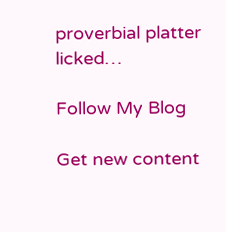proverbial platter licked…

Follow My Blog

Get new content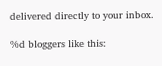delivered directly to your inbox.

%d bloggers like this: